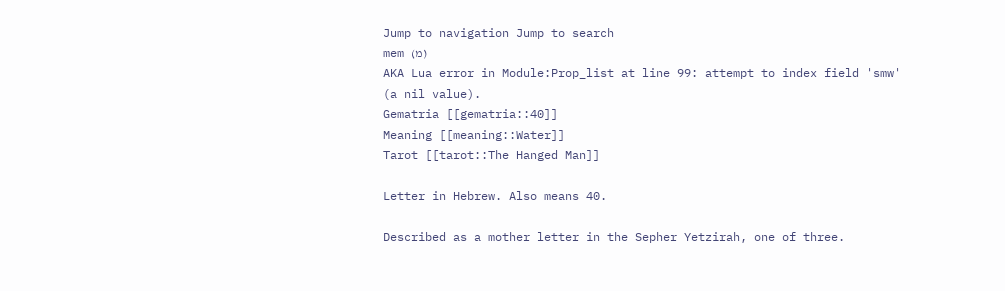Jump to navigation Jump to search
mem (מ)
AKA Lua error in Module:Prop_list at line 99: attempt to index field 'smw' (a nil value).
Gematria [[gematria::40]]
Meaning [[meaning::Water]]
Tarot [[tarot::The Hanged Man]]

Letter in Hebrew. Also means 40.

Described as a mother letter in the Sepher Yetzirah, one of three.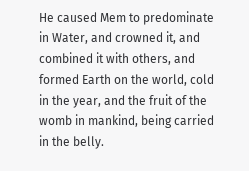He caused Mem to predominate in Water, and crowned it, and combined it with others, and formed Earth on the world, cold in the year, and the fruit of the womb in mankind, being carried in the belly.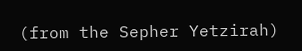(from the Sepher Yetzirah)